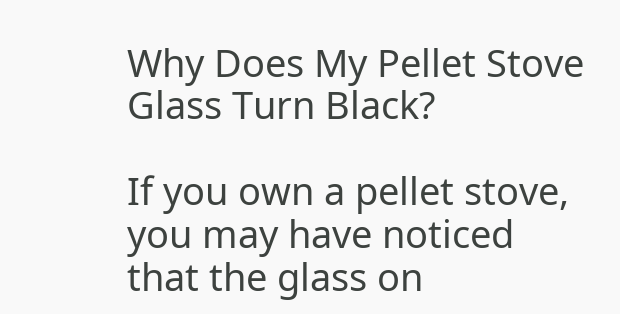Why Does My Pellet Stove Glass Turn Black?

If you own a pellet stove, you may have noticed that the glass on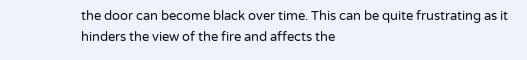the door can become black over time. This can be quite frustrating as it hinders the view of the fire and affects the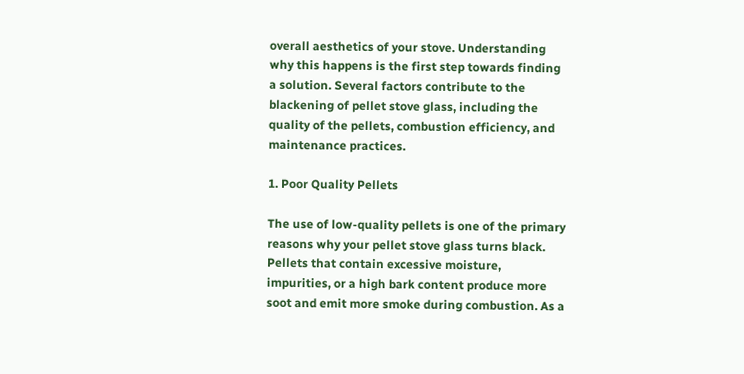overall aesthetics of your stove. Understanding why this happens is the first step towards finding a solution. Several factors contribute to the blackening of pellet stove glass, including the quality of the pellets, combustion efficiency, and maintenance practices.

1. Poor Quality Pellets

The use of low-quality pellets is one of the primary reasons why your pellet stove glass turns black. Pellets that contain excessive moisture, impurities, or a high bark content produce more soot and emit more smoke during combustion. As a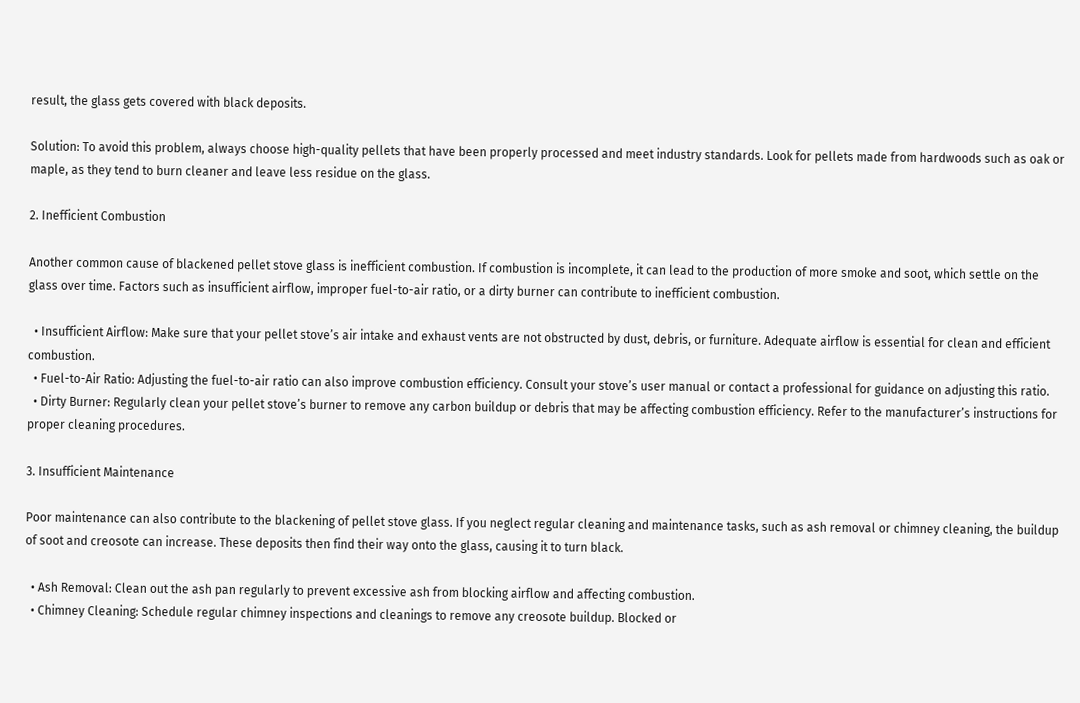result, the glass gets covered with black deposits.

Solution: To avoid this problem, always choose high-quality pellets that have been properly processed and meet industry standards. Look for pellets made from hardwoods such as oak or maple, as they tend to burn cleaner and leave less residue on the glass.

2. Inefficient Combustion

Another common cause of blackened pellet stove glass is inefficient combustion. If combustion is incomplete, it can lead to the production of more smoke and soot, which settle on the glass over time. Factors such as insufficient airflow, improper fuel-to-air ratio, or a dirty burner can contribute to inefficient combustion.

  • Insufficient Airflow: Make sure that your pellet stove’s air intake and exhaust vents are not obstructed by dust, debris, or furniture. Adequate airflow is essential for clean and efficient combustion.
  • Fuel-to-Air Ratio: Adjusting the fuel-to-air ratio can also improve combustion efficiency. Consult your stove’s user manual or contact a professional for guidance on adjusting this ratio.
  • Dirty Burner: Regularly clean your pellet stove’s burner to remove any carbon buildup or debris that may be affecting combustion efficiency. Refer to the manufacturer’s instructions for proper cleaning procedures.

3. Insufficient Maintenance

Poor maintenance can also contribute to the blackening of pellet stove glass. If you neglect regular cleaning and maintenance tasks, such as ash removal or chimney cleaning, the buildup of soot and creosote can increase. These deposits then find their way onto the glass, causing it to turn black.

  • Ash Removal: Clean out the ash pan regularly to prevent excessive ash from blocking airflow and affecting combustion.
  • Chimney Cleaning: Schedule regular chimney inspections and cleanings to remove any creosote buildup. Blocked or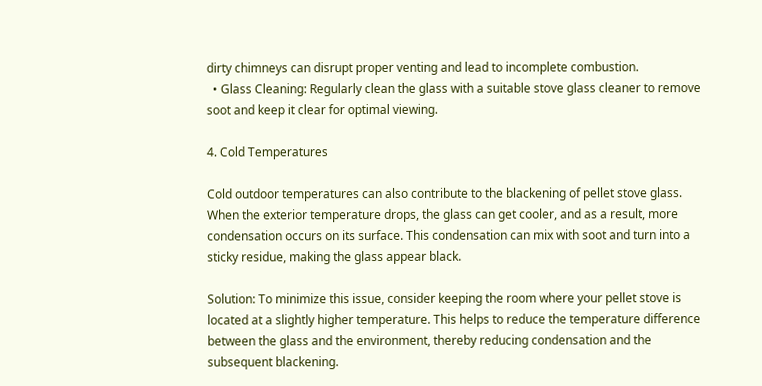dirty chimneys can disrupt proper venting and lead to incomplete combustion.
  • Glass Cleaning: Regularly clean the glass with a suitable stove glass cleaner to remove soot and keep it clear for optimal viewing.

4. Cold Temperatures

Cold outdoor temperatures can also contribute to the blackening of pellet stove glass. When the exterior temperature drops, the glass can get cooler, and as a result, more condensation occurs on its surface. This condensation can mix with soot and turn into a sticky residue, making the glass appear black.

Solution: To minimize this issue, consider keeping the room where your pellet stove is located at a slightly higher temperature. This helps to reduce the temperature difference between the glass and the environment, thereby reducing condensation and the subsequent blackening.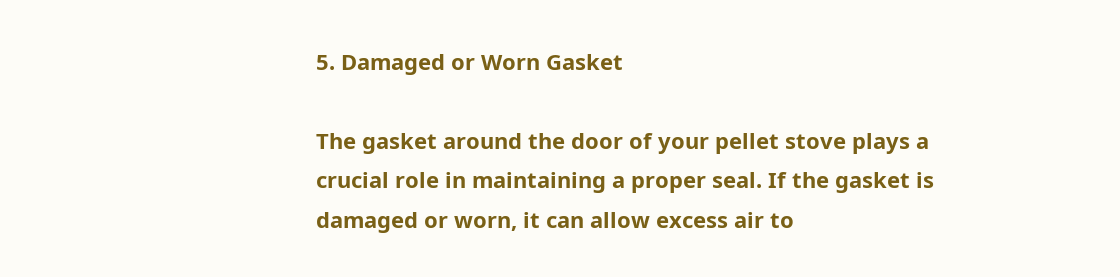5. Damaged or Worn Gasket

The gasket around the door of your pellet stove plays a crucial role in maintaining a proper seal. If the gasket is damaged or worn, it can allow excess air to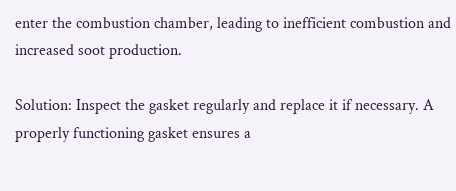enter the combustion chamber, leading to inefficient combustion and increased soot production.

Solution: Inspect the gasket regularly and replace it if necessary. A properly functioning gasket ensures a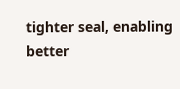tighter seal, enabling better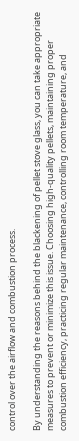control over the airflow and combustion process.

By understanding the reasons behind the blackening of pellet stove glass, you can take appropriate measures to prevent or minimize this issue. Choosing high-quality pellets, maintaining proper combustion efficiency, practicing regular maintenance, controlling room temperature, and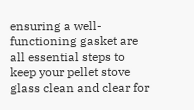ensuring a well-functioning gasket are all essential steps to keep your pellet stove glass clean and clear for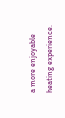a more enjoyable heating experience.